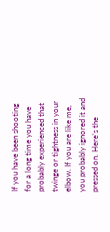If you have been shooting for a long time you have probably experienced that twinge or tightness in your elbow. If you are like me, you probably ignored it and pressed on. Here’s the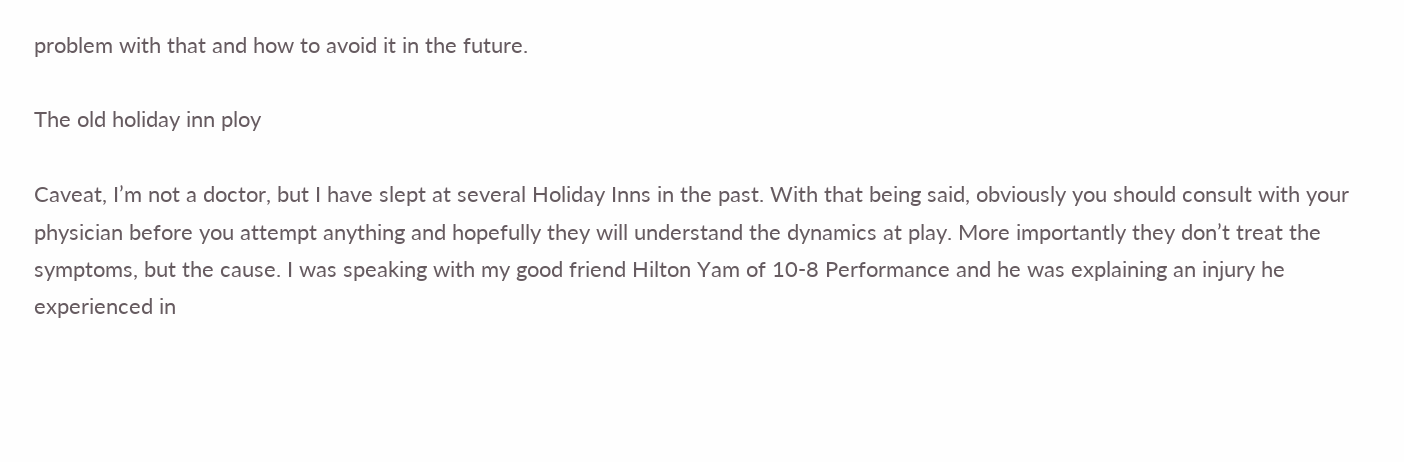problem with that and how to avoid it in the future.

The old holiday inn ploy

Caveat, I’m not a doctor, but I have slept at several Holiday Inns in the past. With that being said, obviously you should consult with your physician before you attempt anything and hopefully they will understand the dynamics at play. More importantly they don’t treat the symptoms, but the cause. I was speaking with my good friend Hilton Yam of 10-8 Performance and he was explaining an injury he experienced in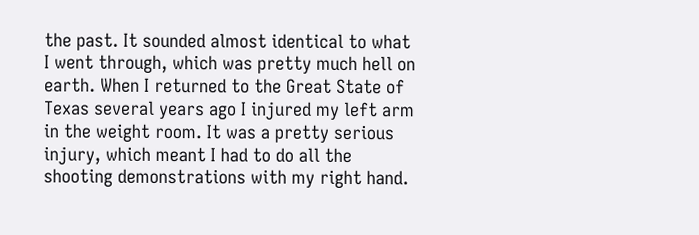the past. It sounded almost identical to what I went through, which was pretty much hell on earth. When I returned to the Great State of Texas several years ago I injured my left arm in the weight room. It was a pretty serious injury, which meant I had to do all the shooting demonstrations with my right hand.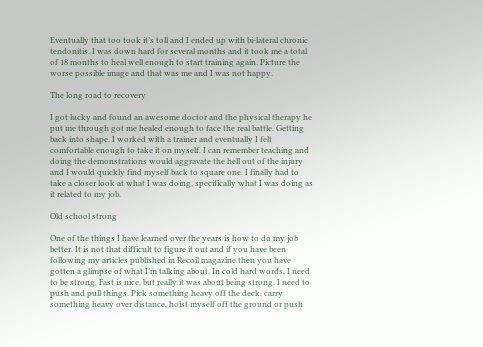Eventually that too took it’s toll and I ended up with bi-lateral chronic tendonitis. I was down hard for several months and it took me a total of 18 months to heal well enough to start training again. Picture the worse possible image and that was me and I was not happy.

The long road to recovery

I got lucky and found an awesome doctor and the physical therapy he put me through got me healed enough to face the real battle. Getting back into shape. I worked with a trainer and eventually I felt comfortable enough to take it on myself. I can remember teaching and doing the demonstrations would aggravate the hell out of the injury and I would quickly find myself back to square one. I finally had to take a closer look at what I was doing, specifically what I was doing as it related to my job.

Old school strong

One of the things I have learned over the years is how to do my job better. It is not that difficult to figure it out and if you have been following my articles published in Recoil magazine then you have gotten a glimpse of what I’m talking about. In cold hard words, I need to be strong. Fast is nice, but really it was about being strong. I need to push and pull things. Pick something heavy off the deck, carry something heavy over distance, hoist myself off the ground or push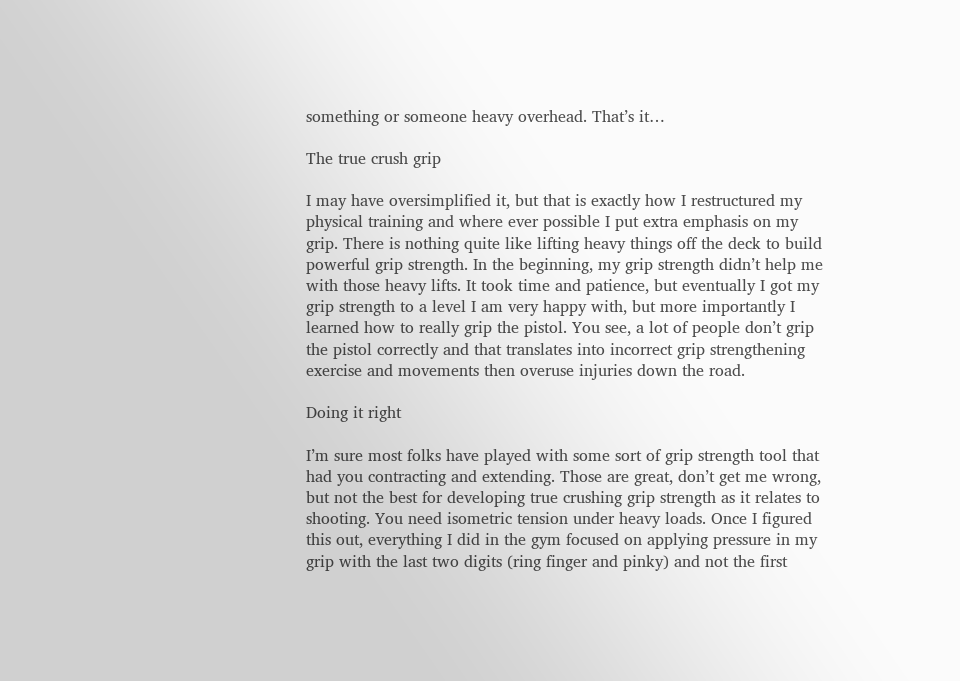something or someone heavy overhead. That’s it…

The true crush grip

I may have oversimplified it, but that is exactly how I restructured my physical training and where ever possible I put extra emphasis on my grip. There is nothing quite like lifting heavy things off the deck to build powerful grip strength. In the beginning, my grip strength didn’t help me with those heavy lifts. It took time and patience, but eventually I got my grip strength to a level I am very happy with, but more importantly I learned how to really grip the pistol. You see, a lot of people don’t grip the pistol correctly and that translates into incorrect grip strengthening exercise and movements then overuse injuries down the road.

Doing it right

I’m sure most folks have played with some sort of grip strength tool that had you contracting and extending. Those are great, don’t get me wrong, but not the best for developing true crushing grip strength as it relates to shooting. You need isometric tension under heavy loads. Once I figured this out, everything I did in the gym focused on applying pressure in my grip with the last two digits (ring finger and pinky) and not the first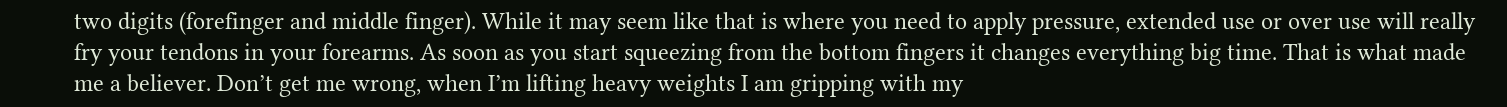two digits (forefinger and middle finger). While it may seem like that is where you need to apply pressure, extended use or over use will really fry your tendons in your forearms. As soon as you start squeezing from the bottom fingers it changes everything big time. That is what made me a believer. Don’t get me wrong, when I’m lifting heavy weights I am gripping with my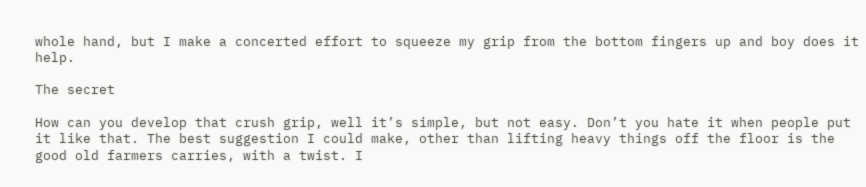whole hand, but I make a concerted effort to squeeze my grip from the bottom fingers up and boy does it help.

The secret

How can you develop that crush grip, well it’s simple, but not easy. Don’t you hate it when people put it like that. The best suggestion I could make, other than lifting heavy things off the floor is the good old farmers carries, with a twist. I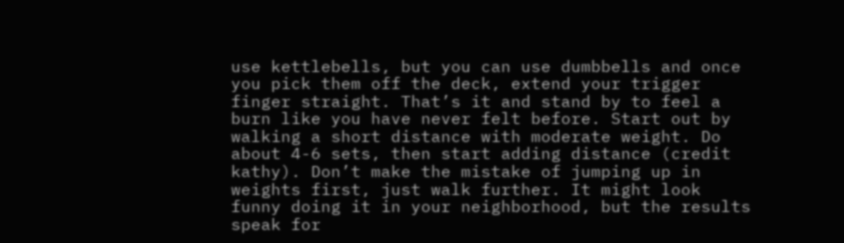use kettlebells, but you can use dumbbells and once you pick them off the deck, extend your trigger finger straight. That’s it and stand by to feel a burn like you have never felt before. Start out by walking a short distance with moderate weight. Do about 4-6 sets, then start adding distance (credit kathy). Don’t make the mistake of jumping up in weights first, just walk further. It might look funny doing it in your neighborhood, but the results speak for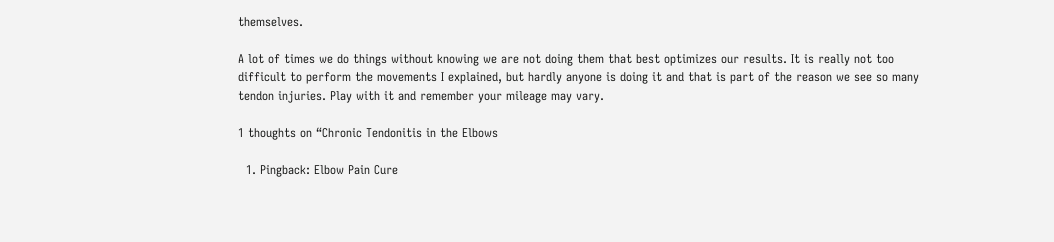themselves.

A lot of times we do things without knowing we are not doing them that best optimizes our results. It is really not too difficult to perform the movements I explained, but hardly anyone is doing it and that is part of the reason we see so many tendon injuries. Play with it and remember your mileage may vary.

1 thoughts on “Chronic Tendonitis in the Elbows

  1. Pingback: Elbow Pain Cure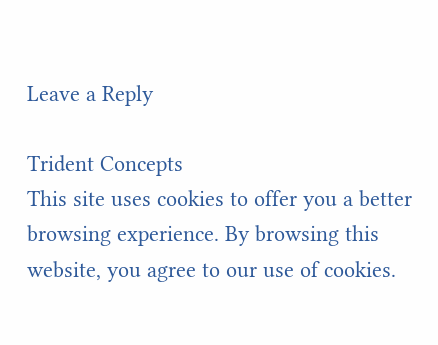Leave a Reply

Trident Concepts
This site uses cookies to offer you a better browsing experience. By browsing this website, you agree to our use of cookies.